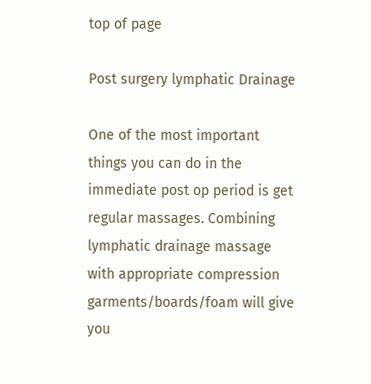top of page

Post surgery lymphatic Drainage

One of the most important things you can do in the immediate post op period is get regular massages. Combining lymphatic drainage massage with appropriate compression garments/boards/foam will give you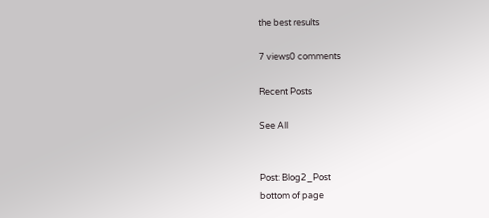the best results

7 views0 comments

Recent Posts

See All


Post: Blog2_Post
bottom of page